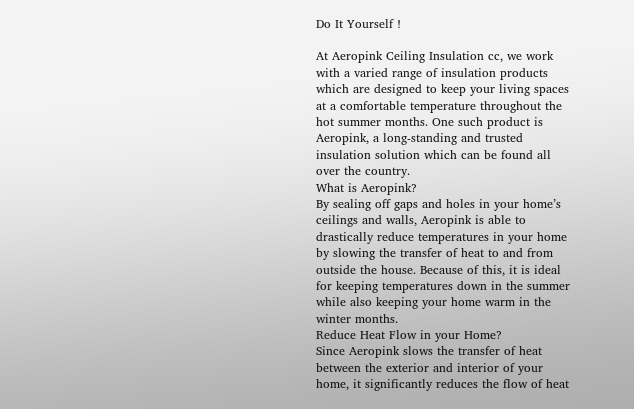Do It Yourself !

At Aeropink Ceiling Insulation cc, we work with a varied range of insulation products which are designed to keep your living spaces at a comfortable temperature throughout the hot summer months. One such product is Aeropink, a long-standing and trusted insulation solution which can be found all over the country.
What is Aeropink?
By sealing off gaps and holes in your home’s ceilings and walls, Aeropink is able to drastically reduce temperatures in your home by slowing the transfer of heat to and from outside the house. Because of this, it is ideal for keeping temperatures down in the summer while also keeping your home warm in the winter months.
Reduce Heat Flow in your Home?
Since Aeropink slows the transfer of heat between the exterior and interior of your home, it significantly reduces the flow of heat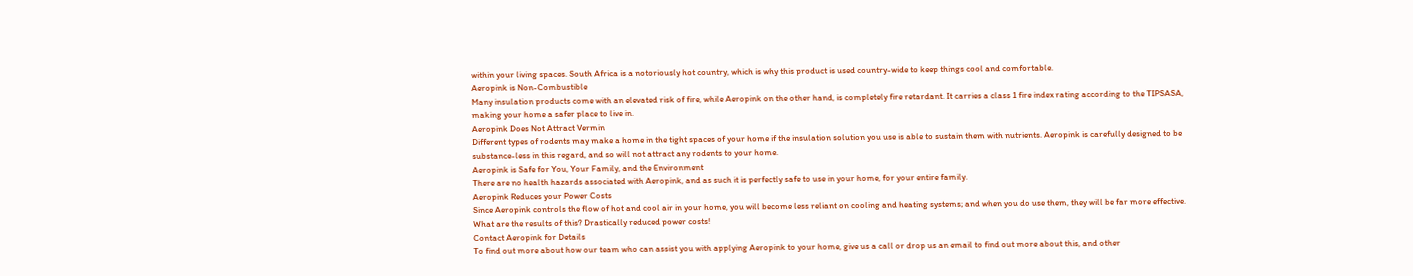within your living spaces. South Africa is a notoriously hot country, which is why this product is used country-wide to keep things cool and comfortable.
Aeropink is Non-Combustible
Many insulation products come with an elevated risk of fire, while Aeropink on the other hand, is completely fire retardant. It carries a class 1 fire index rating according to the TIPSASA, making your home a safer place to live in.
Aeropink Does Not Attract Vermin
Different types of rodents may make a home in the tight spaces of your home if the insulation solution you use is able to sustain them with nutrients. Aeropink is carefully designed to be substance-less in this regard, and so will not attract any rodents to your home.
Aeropink is Safe for You, Your Family, and the Environment
There are no health hazards associated with Aeropink, and as such it is perfectly safe to use in your home, for your entire family.
Aeropink Reduces your Power Costs
Since Aeropink controls the flow of hot and cool air in your home, you will become less reliant on cooling and heating systems; and when you do use them, they will be far more effective. What are the results of this? Drastically reduced power costs!
Contact Aeropink for Details
To find out more about how our team who can assist you with applying Aeropink to your home, give us a call or drop us an email to find out more about this, and other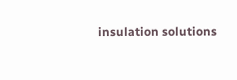insulation solutions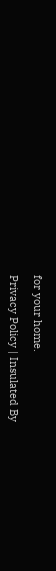for your home.

Privacy Policy | Insulated By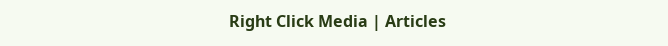Right Click Media | Articles